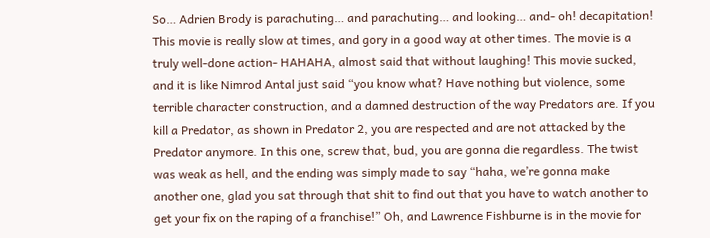So… Adrien Brody is parachuting… and parachuting… and looking… and- oh! decapitation! This movie is really slow at times, and gory in a good way at other times. The movie is a truly well-done action- HAHAHA, almost said that without laughing! This movie sucked, and it is like Nimrod Antal just said “you know what? Have nothing but violence, some terrible character construction, and a damned destruction of the way Predators are. If you kill a Predator, as shown in Predator 2, you are respected and are not attacked by the Predator anymore. In this one, screw that, bud, you are gonna die regardless. The twist was weak as hell, and the ending was simply made to say “haha, we’re gonna make another one, glad you sat through that shit to find out that you have to watch another to get your fix on the raping of a franchise!” Oh, and Lawrence Fishburne is in the movie for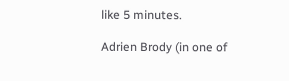like 5 minutes.

Adrien Brody (in one of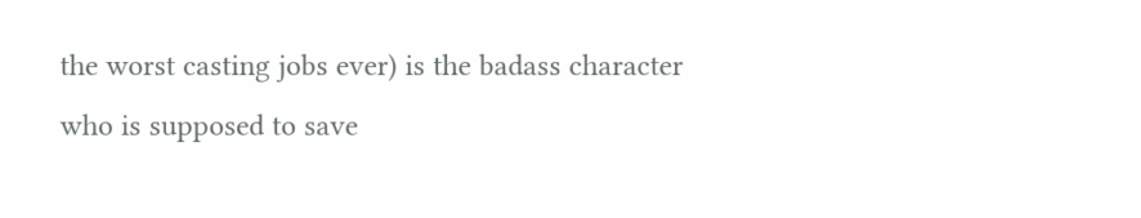the worst casting jobs ever) is the badass character who is supposed to save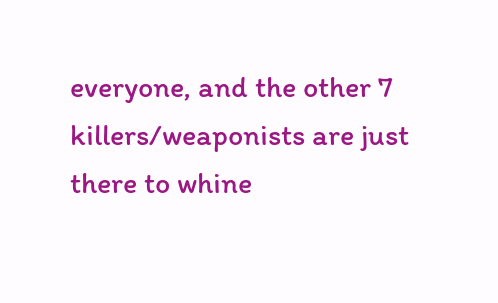everyone, and the other 7 killers/weaponists are just there to whine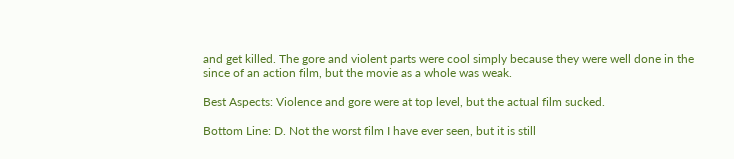and get killed. The gore and violent parts were cool simply because they were well done in the since of an action film, but the movie as a whole was weak.

Best Aspects: Violence and gore were at top level, but the actual film sucked.

Bottom Line: D. Not the worst film I have ever seen, but it is still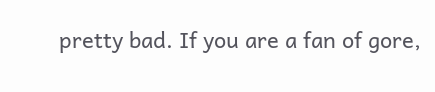pretty bad. If you are a fan of gore,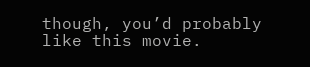though, you’d probably like this movie.